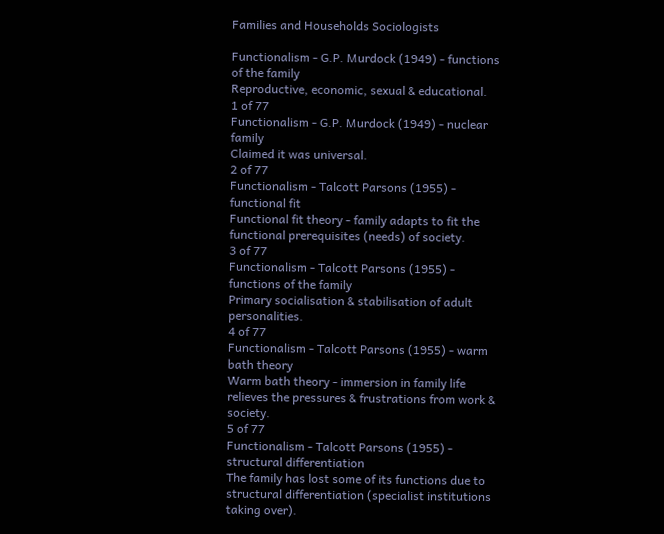Families and Households Sociologists

Functionalism - G.P. Murdock (1949) - functions of the family
Reproductive, economic, sexual & educational.
1 of 77
Functionalism - G.P. Murdock (1949) - nuclear family
Claimed it was universal.
2 of 77
Functionalism - Talcott Parsons (1955) - functional fit
Functional fit theory - family adapts to fit the functional prerequisites (needs) of society.
3 of 77
Functionalism - Talcott Parsons (1955) - functions of the family
Primary socialisation & stabilisation of adult personalities.
4 of 77
Functionalism - Talcott Parsons (1955) - warm bath theory
Warm bath theory - immersion in family life relieves the pressures & frustrations from work & society.
5 of 77
Functionalism - Talcott Parsons (1955) - structural differentiation
The family has lost some of its functions due to structural differentiation (specialist institutions taking over).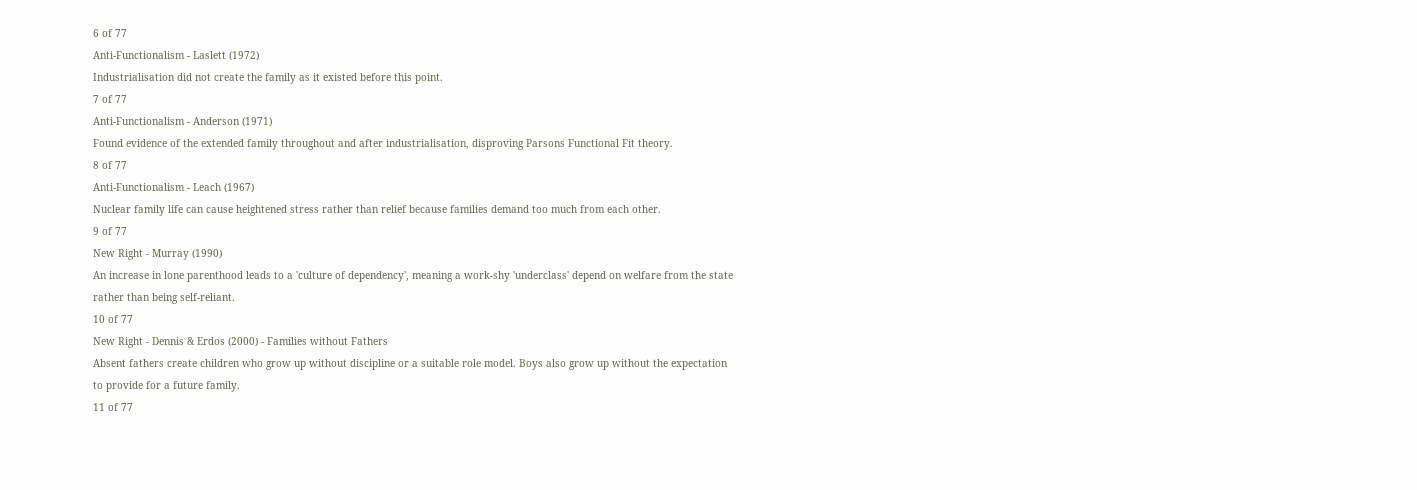6 of 77
Anti-Functionalism - Laslett (1972)
Industrialisation did not create the family as it existed before this point.
7 of 77
Anti-Functionalism - Anderson (1971)
Found evidence of the extended family throughout and after industrialisation, disproving Parsons Functional Fit theory.
8 of 77
Anti-Functionalism - Leach (1967)
Nuclear family life can cause heightened stress rather than relief because families demand too much from each other.
9 of 77
New Right - Murray (1990)
An increase in lone parenthood leads to a 'culture of dependency', meaning a work-shy 'underclass' depend on welfare from the state rather than being self-reliant.
10 of 77
New Right - Dennis & Erdos (2000) - Families without Fathers
Absent fathers create children who grow up without discipline or a suitable role model. Boys also grow up without the expectation to provide for a future family.
11 of 77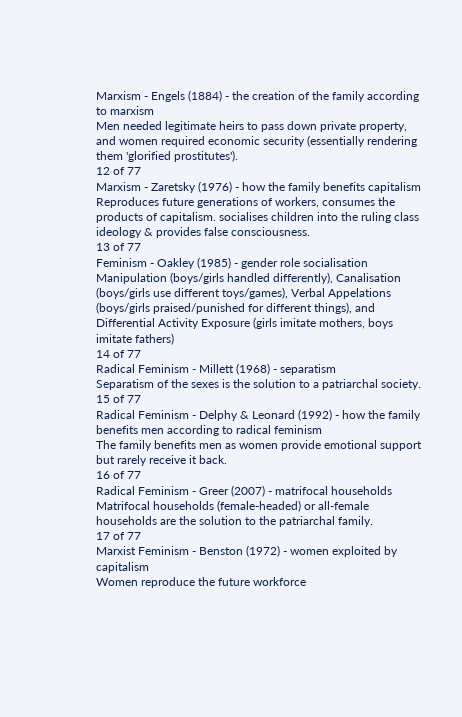Marxism - Engels (1884) - the creation of the family according to marxism
Men needed legitimate heirs to pass down private property, and women required economic security (essentially rendering them 'glorified prostitutes').
12 of 77
Marxism - Zaretsky (1976) - how the family benefits capitalism
Reproduces future generations of workers, consumes the products of capitalism. socialises children into the ruling class ideology & provides false consciousness.
13 of 77
Feminism - Oakley (1985) - gender role socialisation
Manipulation (boys/girls handled differently), Canalisation (boys/girls use different toys/games), Verbal Appelations (boys/girls praised/punished for different things), and Differential Activity Exposure (girls imitate mothers, boys imitate fathers)
14 of 77
Radical Feminism - Millett (1968) - separatism
Separatism of the sexes is the solution to a patriarchal society.
15 of 77
Radical Feminism - Delphy & Leonard (1992) - how the family benefits men according to radical feminism
The family benefits men as women provide emotional support but rarely receive it back.
16 of 77
Radical Feminism - Greer (2007) - matrifocal households
Matrifocal households (female-headed) or all-female households are the solution to the patriarchal family.
17 of 77
Marxist Feminism - Benston (1972) - women exploited by capitalism
Women reproduce the future workforce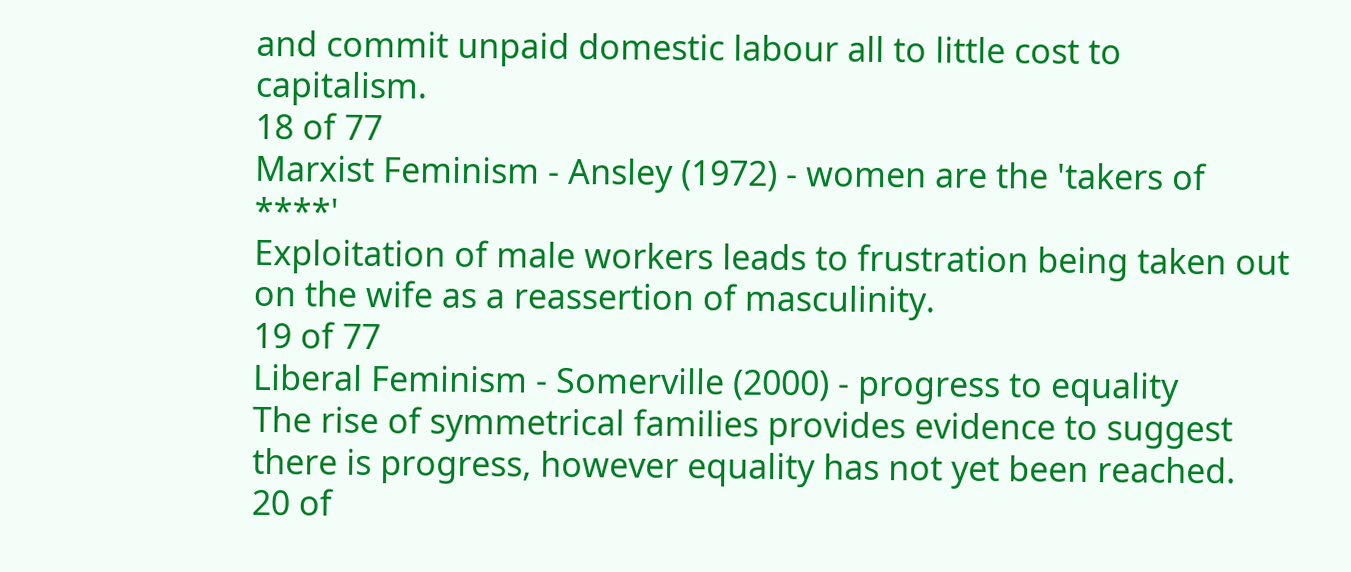and commit unpaid domestic labour all to little cost to capitalism.
18 of 77
Marxist Feminism - Ansley (1972) - women are the 'takers of ****'
Exploitation of male workers leads to frustration being taken out on the wife as a reassertion of masculinity.
19 of 77
Liberal Feminism - Somerville (2000) - progress to equality
The rise of symmetrical families provides evidence to suggest there is progress, however equality has not yet been reached.
20 of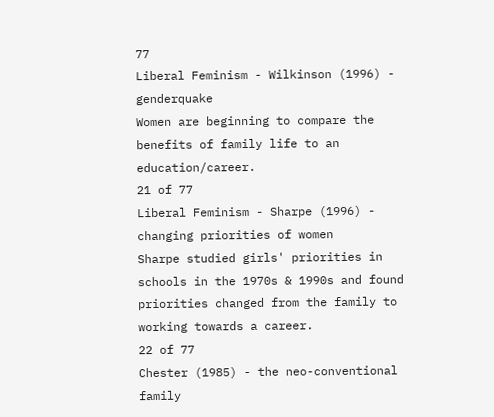77
Liberal Feminism - Wilkinson (1996) - genderquake
Women are beginning to compare the benefits of family life to an education/career.
21 of 77
Liberal Feminism - Sharpe (1996) - changing priorities of women
Sharpe studied girls' priorities in schools in the 1970s & 1990s and found priorities changed from the family to working towards a career.
22 of 77
Chester (1985) - the neo-conventional family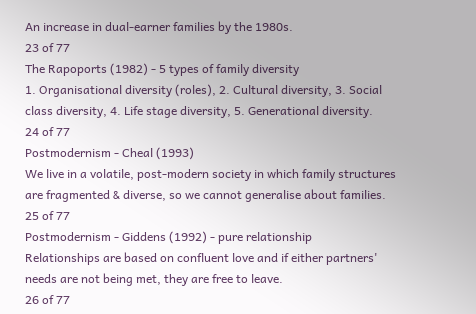An increase in dual-earner families by the 1980s.
23 of 77
The Rapoports (1982) - 5 types of family diversity
1. Organisational diversity (roles), 2. Cultural diversity, 3. Social class diversity, 4. Life stage diversity, 5. Generational diversity.
24 of 77
Postmodernism - Cheal (1993)
We live in a volatile, post-modern society in which family structures are fragmented & diverse, so we cannot generalise about families.
25 of 77
Postmodernism - Giddens (1992) - pure relationship
Relationships are based on confluent love and if either partners' needs are not being met, they are free to leave.
26 of 77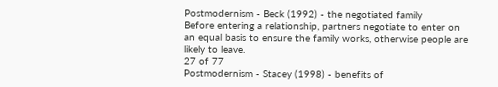Postmodernism - Beck (1992) - the negotiated family
Before entering a relationship, partners negotiate to enter on an equal basis to ensure the family works, otherwise people are likely to leave.
27 of 77
Postmodernism - Stacey (1998) - benefits of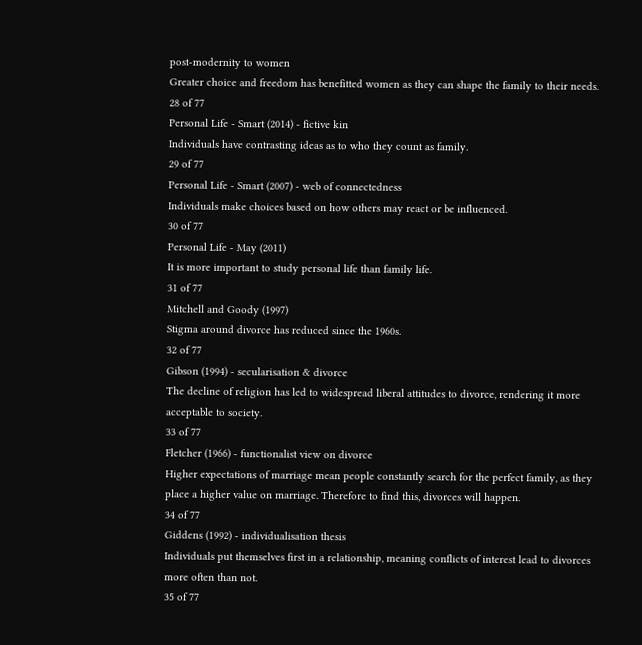post-modernity to women
Greater choice and freedom has benefitted women as they can shape the family to their needs.
28 of 77
Personal Life - Smart (2014) - fictive kin
Individuals have contrasting ideas as to who they count as family.
29 of 77
Personal Life - Smart (2007) - web of connectedness
Individuals make choices based on how others may react or be influenced.
30 of 77
Personal Life - May (2011)
It is more important to study personal life than family life.
31 of 77
Mitchell and Goody (1997)
Stigma around divorce has reduced since the 1960s.
32 of 77
Gibson (1994) - secularisation & divorce
The decline of religion has led to widespread liberal attitudes to divorce, rendering it more acceptable to society.
33 of 77
Fletcher (1966) - functionalist view on divorce
Higher expectations of marriage mean people constantly search for the perfect family, as they place a higher value on marriage. Therefore to find this, divorces will happen.
34 of 77
Giddens (1992) - individualisation thesis
Individuals put themselves first in a relationship, meaning conflicts of interest lead to divorces more often than not.
35 of 77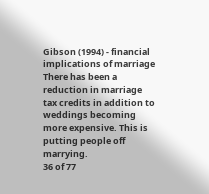Gibson (1994) - financial implications of marriage
There has been a reduction in marriage tax credits in addition to weddings becoming more expensive. This is putting people off marrying.
36 of 77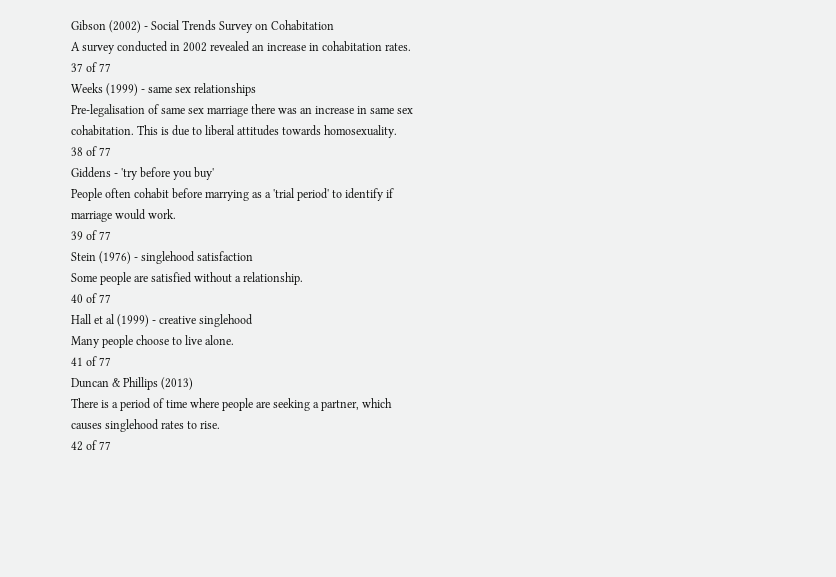Gibson (2002) - Social Trends Survey on Cohabitation
A survey conducted in 2002 revealed an increase in cohabitation rates.
37 of 77
Weeks (1999) - same sex relationships
Pre-legalisation of same sex marriage there was an increase in same sex cohabitation. This is due to liberal attitudes towards homosexuality.
38 of 77
Giddens - 'try before you buy'
People often cohabit before marrying as a 'trial period' to identify if marriage would work.
39 of 77
Stein (1976) - singlehood satisfaction
Some people are satisfied without a relationship.
40 of 77
Hall et al (1999) - creative singlehood
Many people choose to live alone.
41 of 77
Duncan & Phillips (2013)
There is a period of time where people are seeking a partner, which causes singlehood rates to rise.
42 of 77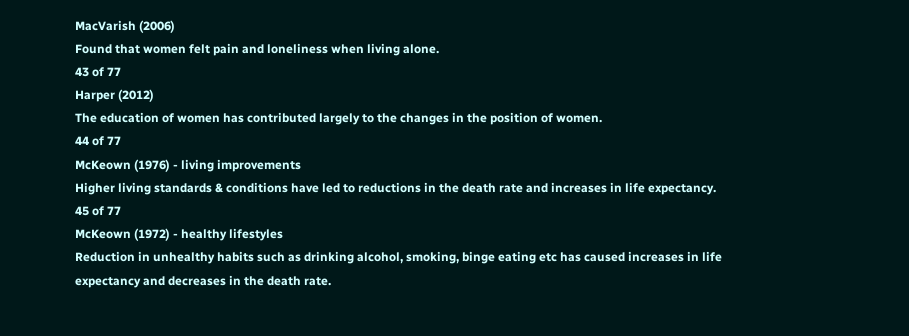MacVarish (2006)
Found that women felt pain and loneliness when living alone.
43 of 77
Harper (2012)
The education of women has contributed largely to the changes in the position of women.
44 of 77
McKeown (1976) - living improvements
Higher living standards & conditions have led to reductions in the death rate and increases in life expectancy.
45 of 77
McKeown (1972) - healthy lifestyles
Reduction in unhealthy habits such as drinking alcohol, smoking, binge eating etc has caused increases in life expectancy and decreases in the death rate.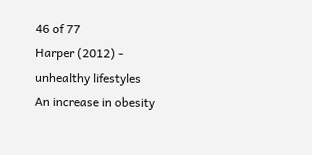46 of 77
Harper (2012) - unhealthy lifestyles
An increase in obesity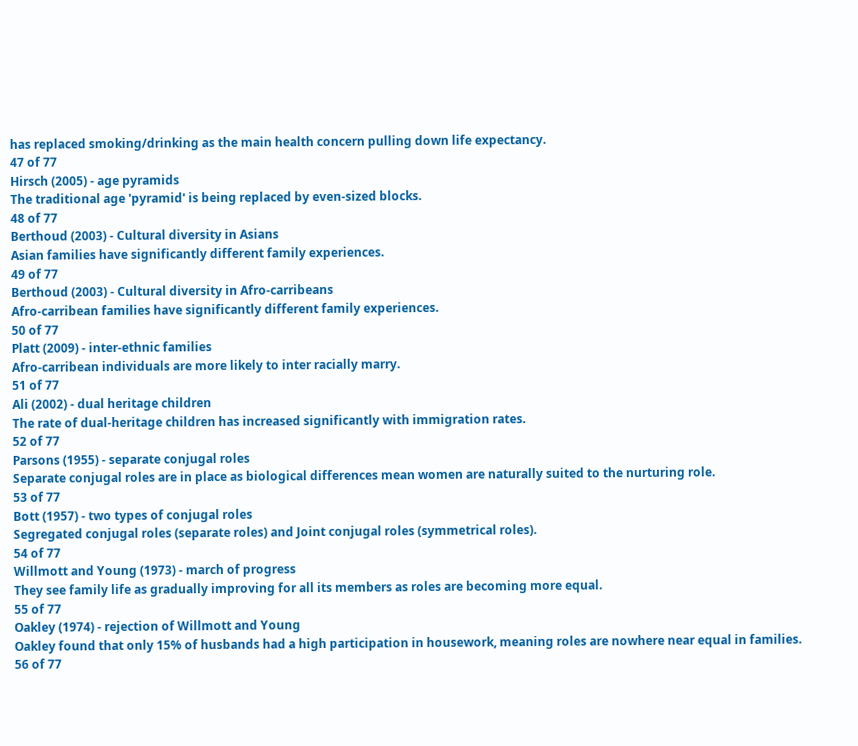has replaced smoking/drinking as the main health concern pulling down life expectancy.
47 of 77
Hirsch (2005) - age pyramids
The traditional age 'pyramid' is being replaced by even-sized blocks.
48 of 77
Berthoud (2003) - Cultural diversity in Asians
Asian families have significantly different family experiences.
49 of 77
Berthoud (2003) - Cultural diversity in Afro-carribeans
Afro-carribean families have significantly different family experiences.
50 of 77
Platt (2009) - inter-ethnic families
Afro-carribean individuals are more likely to inter racially marry.
51 of 77
Ali (2002) - dual heritage children
The rate of dual-heritage children has increased significantly with immigration rates.
52 of 77
Parsons (1955) - separate conjugal roles
Separate conjugal roles are in place as biological differences mean women are naturally suited to the nurturing role.
53 of 77
Bott (1957) - two types of conjugal roles
Segregated conjugal roles (separate roles) and Joint conjugal roles (symmetrical roles).
54 of 77
Willmott and Young (1973) - march of progress
They see family life as gradually improving for all its members as roles are becoming more equal.
55 of 77
Oakley (1974) - rejection of Willmott and Young
Oakley found that only 15% of husbands had a high participation in housework, meaning roles are nowhere near equal in families.
56 of 77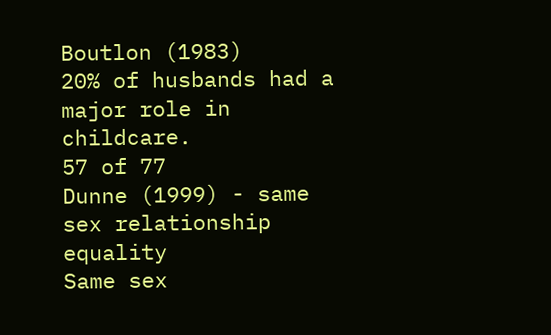Boutlon (1983)
20% of husbands had a major role in childcare.
57 of 77
Dunne (1999) - same sex relationship equality
Same sex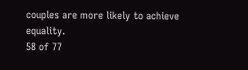couples are more likely to achieve equality.
58 of 77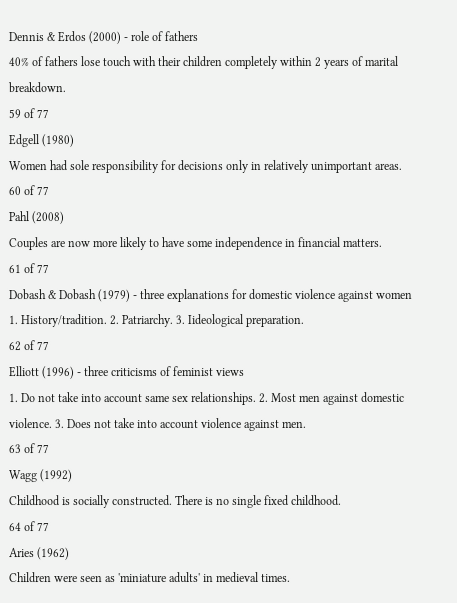Dennis & Erdos (2000) - role of fathers
40% of fathers lose touch with their children completely within 2 years of marital breakdown.
59 of 77
Edgell (1980)
Women had sole responsibility for decisions only in relatively unimportant areas.
60 of 77
Pahl (2008)
Couples are now more likely to have some independence in financial matters.
61 of 77
Dobash & Dobash (1979) - three explanations for domestic violence against women
1. History/tradition. 2. Patriarchy. 3. Iideological preparation.
62 of 77
Elliott (1996) - three criticisms of feminist views
1. Do not take into account same sex relationships. 2. Most men against domestic violence. 3. Does not take into account violence against men.
63 of 77
Wagg (1992)
Childhood is socially constructed. There is no single fixed childhood.
64 of 77
Aries (1962)
Children were seen as 'miniature adults' in medieval times.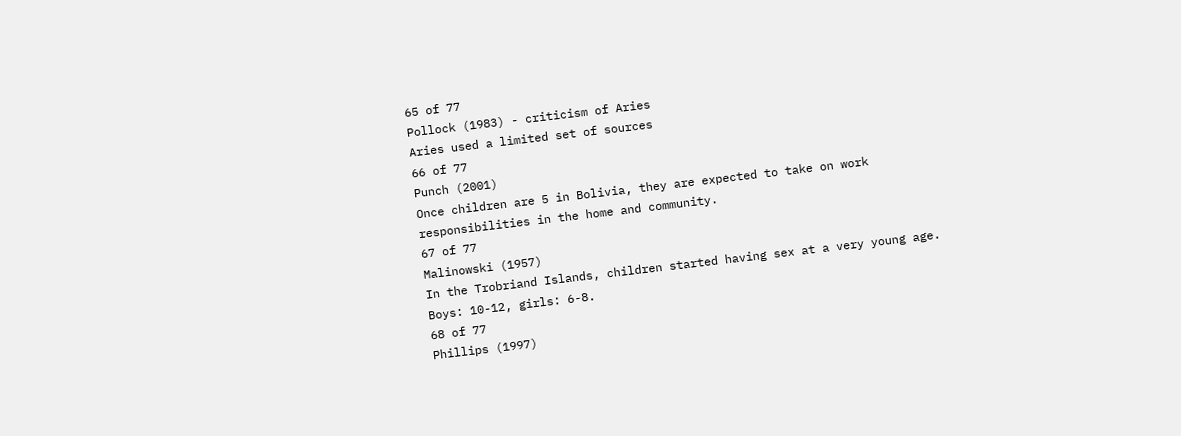65 of 77
Pollock (1983) - criticism of Aries
Aries used a limited set of sources
66 of 77
Punch (2001)
Once children are 5 in Bolivia, they are expected to take on work responsibilities in the home and community.
67 of 77
Malinowski (1957)
In the Trobriand Islands, children started having sex at a very young age. Boys: 10-12, girls: 6-8.
68 of 77
Phillips (1997)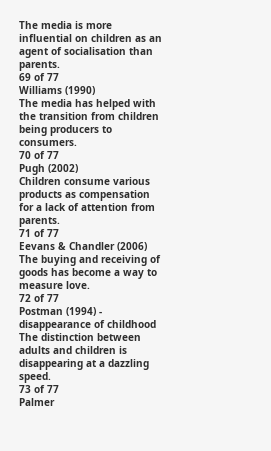The media is more influential on children as an agent of socialisation than parents.
69 of 77
Williams (1990)
The media has helped with the transition from children being producers to consumers.
70 of 77
Pugh (2002)
Children consume various products as compensation for a lack of attention from parents.
71 of 77
Eevans & Chandler (2006)
The buying and receiving of goods has become a way to measure love.
72 of 77
Postman (1994) - disappearance of childhood
The distinction between adults and children is disappearing at a dazzling speed.
73 of 77
Palmer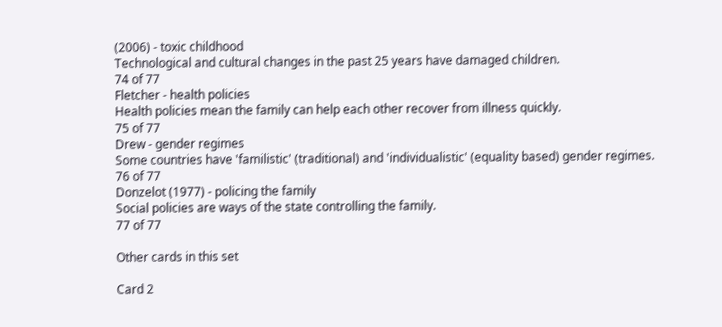(2006) - toxic childhood
Technological and cultural changes in the past 25 years have damaged children.
74 of 77
Fletcher - health policies
Health policies mean the family can help each other recover from illness quickly.
75 of 77
Drew - gender regimes
Some countries have 'familistic' (traditional) and 'individualistic' (equality based) gender regimes.
76 of 77
Donzelot (1977) - policing the family
Social policies are ways of the state controlling the family.
77 of 77

Other cards in this set

Card 2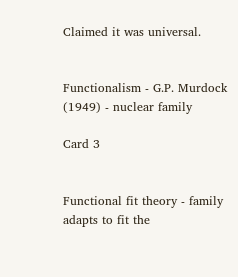Claimed it was universal.


Functionalism - G.P. Murdock (1949) - nuclear family

Card 3


Functional fit theory - family adapts to fit the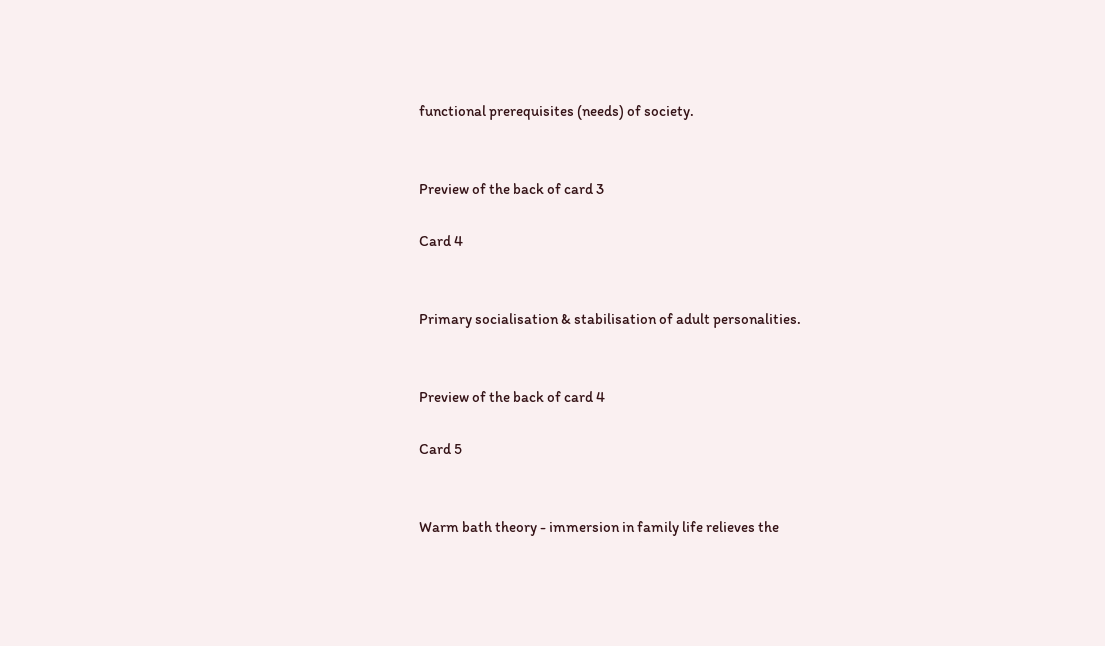functional prerequisites (needs) of society.


Preview of the back of card 3

Card 4


Primary socialisation & stabilisation of adult personalities.


Preview of the back of card 4

Card 5


Warm bath theory - immersion in family life relieves the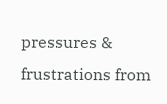pressures & frustrations from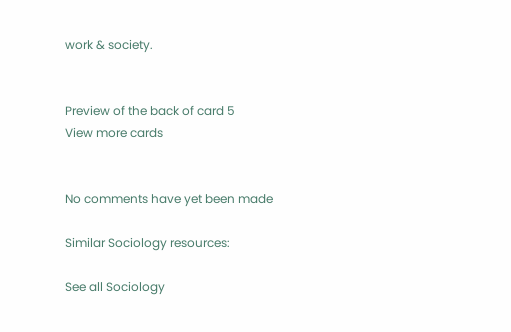work & society.


Preview of the back of card 5
View more cards


No comments have yet been made

Similar Sociology resources:

See all Sociology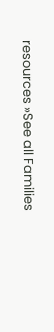resources »See all Families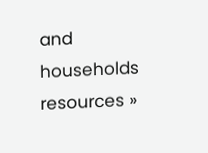and households resources »